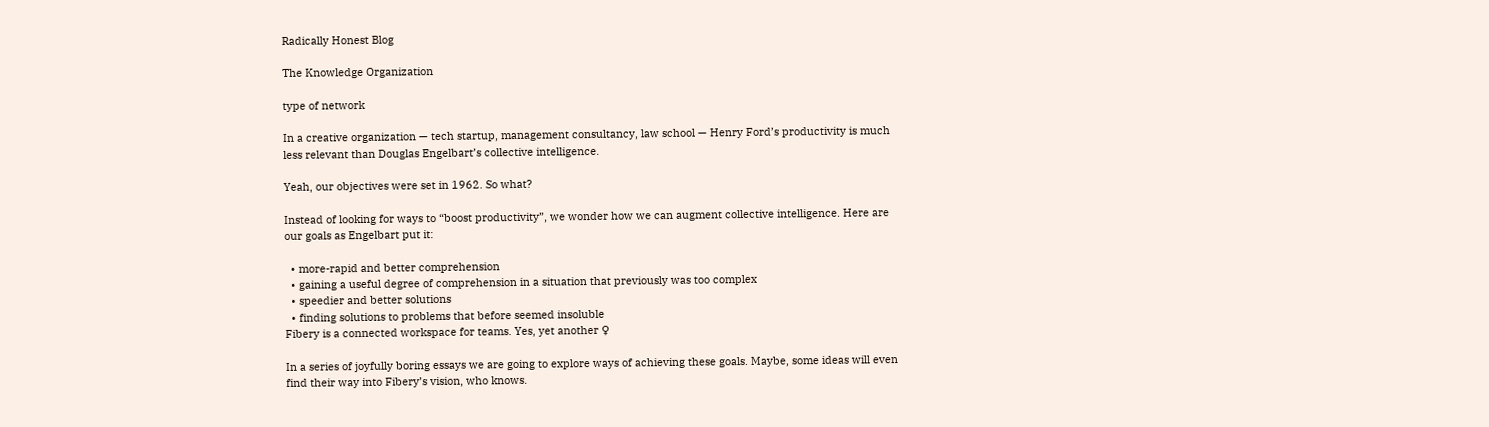Radically Honest Blog

The Knowledge Organization

type of network

In a creative organization — tech startup, management consultancy, law school — Henry Ford’s productivity is much less relevant than Douglas Engelbart’s collective intelligence.

Yeah, our objectives were set in 1962. So what?

Instead of looking for ways to “boost productivity”, we wonder how we can augment collective intelligence. Here are our goals as Engelbart put it:

  • more-rapid and better comprehension
  • gaining a useful degree of comprehension in a situation that previously was too complex
  • speedier and better solutions
  • finding solutions to problems that before seemed insoluble
Fibery is a connected workspace for teams. Yes, yet another ♀

In a series of joyfully boring essays we are going to explore ways of achieving these goals. Maybe, some ideas will even find their way into Fibery’s vision, who knows.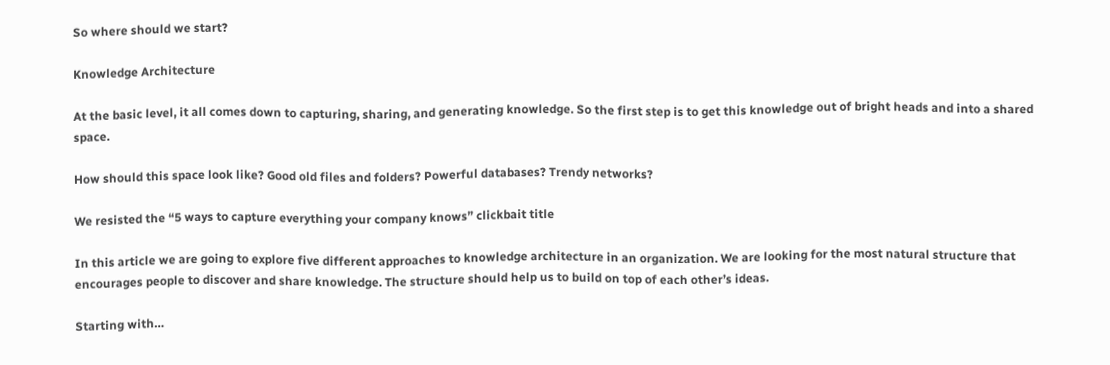So where should we start?

Knowledge Architecture

At the basic level, it all comes down to capturing, sharing, and generating knowledge. So the first step is to get this knowledge out of bright heads and into a shared space.

How should this space look like? Good old files and folders? Powerful databases? Trendy networks?

We resisted the “5 ways to capture everything your company knows” clickbait title

In this article we are going to explore five different approaches to knowledge architecture in an organization. We are looking for the most natural structure that encourages people to discover and share knowledge. The structure should help us to build on top of each other’s ideas.

Starting with…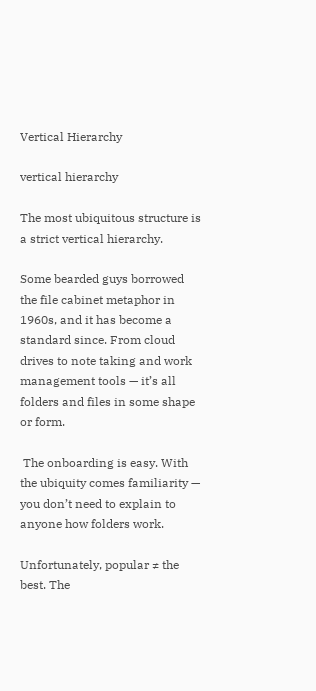Vertical Hierarchy

vertical hierarchy

The most ubiquitous structure is a strict vertical hierarchy.

Some bearded guys borrowed the file cabinet metaphor in 1960s, and it has become a standard since. From cloud drives to note taking and work management tools — it’s all folders and files in some shape or form.

 The onboarding is easy. With the ubiquity comes familiarity — you don’t need to explain to anyone how folders work.

Unfortunately, popular ≠ the best. The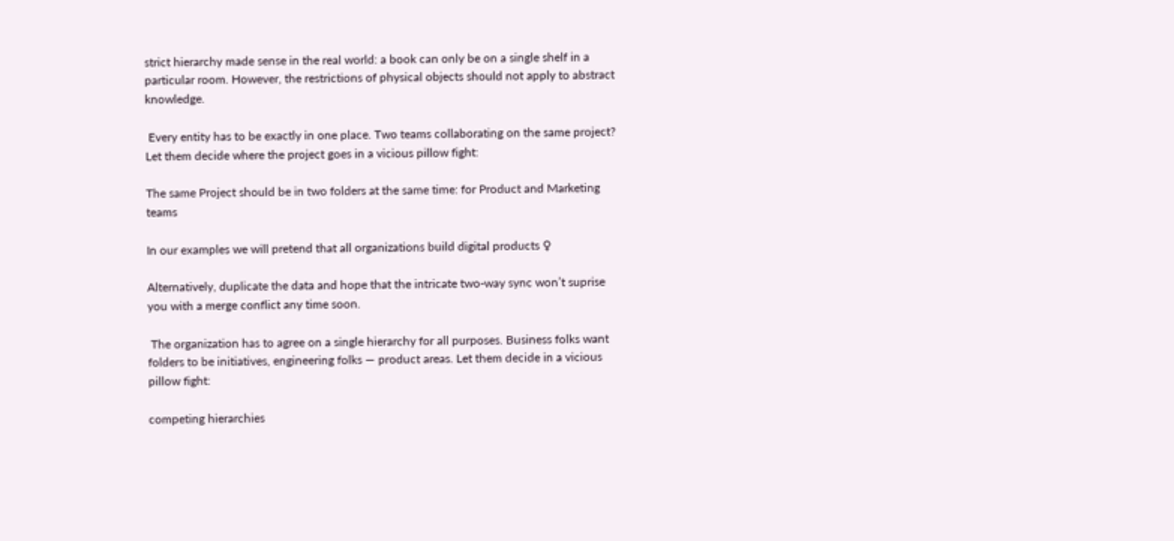strict hierarchy made sense in the real world: a book can only be on a single shelf in a particular room. However, the restrictions of physical objects should not apply to abstract knowledge.

 Every entity has to be exactly in one place. Two teams collaborating on the same project? Let them decide where the project goes in a vicious pillow fight:

The same Project should be in two folders at the same time: for Product and Marketing teams

In our examples we will pretend that all organizations build digital products ♀

Alternatively, duplicate the data and hope that the intricate two-way sync won’t suprise you with a merge conflict any time soon.

 The organization has to agree on a single hierarchy for all purposes. Business folks want folders to be initiatives, engineering folks — product areas. Let them decide in a vicious pillow fight:

competing hierarchies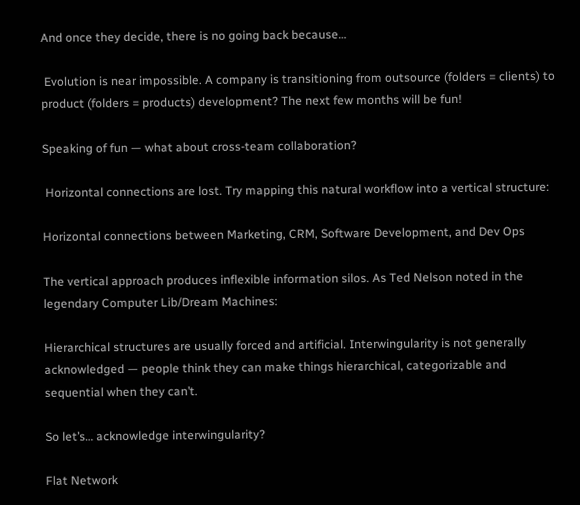And once they decide, there is no going back because…

 Evolution is near impossible. A company is transitioning from outsource (folders = clients) to product (folders = products) development? The next few months will be fun!

Speaking of fun — what about cross-team collaboration?

 Horizontal connections are lost. Try mapping this natural workflow into a vertical structure:

Horizontal connections between Marketing, CRM, Software Development, and Dev Ops

The vertical approach produces inflexible information silos. As Ted Nelson noted in the legendary Computer Lib/Dream Machines:

Hierarchical structures are usually forced and artificial. Interwingularity is not generally acknowledged — people think they can make things hierarchical, categorizable and sequential when they can’t.

So let’s… acknowledge interwingularity?

Flat Network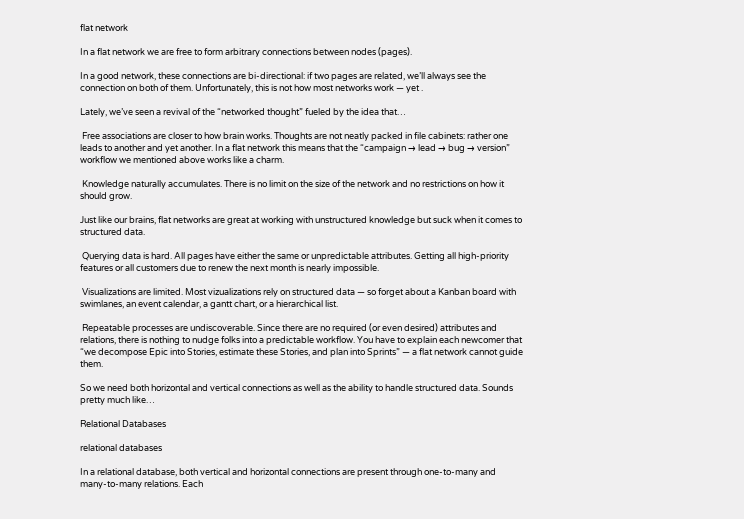flat network

In a flat network we are free to form arbitrary connections between nodes (pages).

In a good network, these connections are bi-directional: if two pages are related, we’ll always see the connection on both of them. Unfortunately, this is not how most networks work — yet .

Lately, we’ve seen a revival of the “networked thought” fueled by the idea that…

 Free associations are closer to how brain works. Thoughts are not neatly packed in file cabinets: rather one leads to another and yet another. In a flat network this means that the “campaign → lead → bug → version” workflow we mentioned above works like a charm.

 Knowledge naturally accumulates. There is no limit on the size of the network and no restrictions on how it should grow.

Just like our brains, flat networks are great at working with unstructured knowledge but suck when it comes to structured data.

 Querying data is hard. All pages have either the same or unpredictable attributes. Getting all high-priority features or all customers due to renew the next month is nearly impossible.

 Visualizations are limited. Most vizualizations rely on structured data — so forget about a Kanban board with swimlanes, an event calendar, a gantt chart, or a hierarchical list.

 Repeatable processes are undiscoverable. Since there are no required (or even desired) attributes and relations, there is nothing to nudge folks into a predictable workflow. You have to explain each newcomer that “we decompose Epic into Stories, estimate these Stories, and plan into Sprints” — a flat network cannot guide them.

So we need both horizontal and vertical connections as well as the ability to handle structured data. Sounds pretty much like…

Relational Databases

relational databases

In a relational database, both vertical and horizontal connections are present through one-to-many and many-to-many relations. Each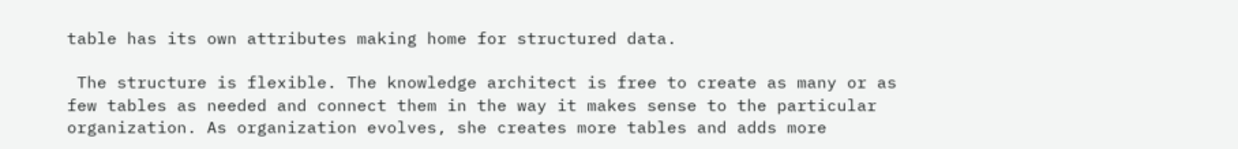table has its own attributes making home for structured data.

 The structure is flexible. The knowledge architect is free to create as many or as few tables as needed and connect them in the way it makes sense to the particular organization. As organization evolves, she creates more tables and adds more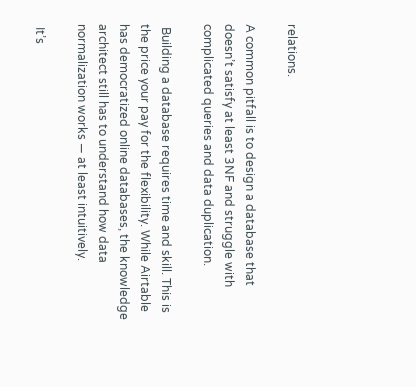relations.

A common pitfall is to design a database that doesn’t satisfy at least 3NF and struggle with complicated queries and data duplication.

 Building a database requires time and skill. This is the price your pay for the flexibility. While Airtable has democratized online databases, the knowledge architect still has to understand how data normalization works — at least intuitively.

 It’s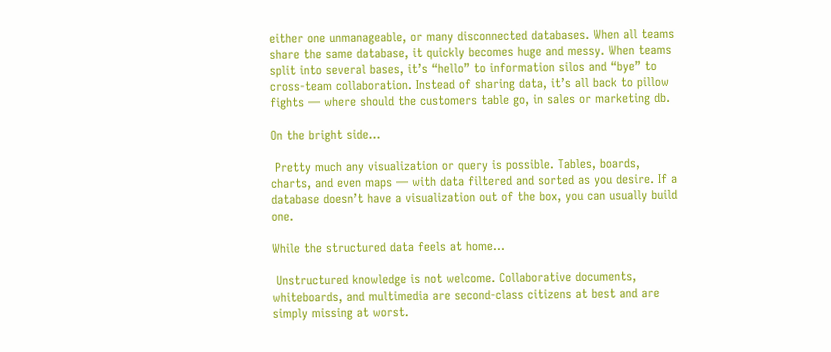either one unmanageable, or many disconnected databases. When all teams share the same database, it quickly becomes huge and messy. When teams split into several bases, it’s “hello” to information silos and “bye” to cross-team collaboration. Instead of sharing data, it’s all back to pillow fights — where should the customers table go, in sales or marketing db.

On the bright side…

 Pretty much any visualization or query is possible. Tables, boards, charts, and even maps — with data filtered and sorted as you desire. If a database doesn’t have a visualization out of the box, you can usually build one.

While the structured data feels at home…

 Unstructured knowledge is not welcome. Collaborative documents, whiteboards, and multimedia are second-class citizens at best and are simply missing at worst.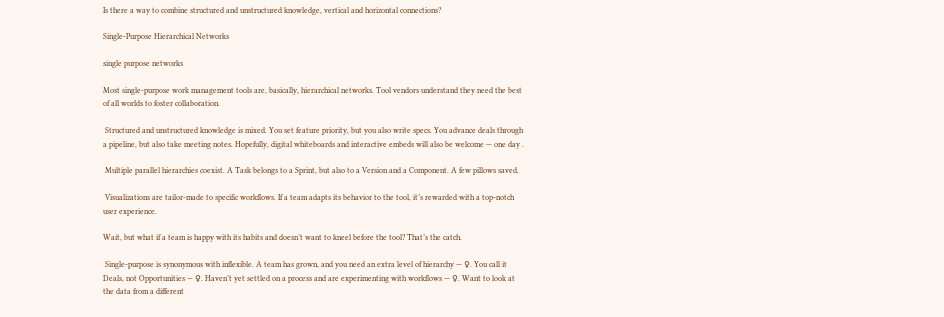Is there a way to combine structured and unstructured knowledge, vertical and horizontal connections?

Single-Purpose Hierarchical Networks

single purpose networks

Most single-purpose work management tools are, basically, hierarchical networks. Tool vendors understand they need the best of all worlds to foster collaboration.

 Structured and unstructured knowledge is mixed. You set feature priority, but you also write specs. You advance deals through a pipeline, but also take meeting notes. Hopefully, digital whiteboards and interactive embeds will also be welcome — one day .

 Multiple parallel hierarchies coexist. A Task belongs to a Sprint, but also to a Version and a Component. A few pillows saved.

 Visualizations are tailor-made to specific workflows. If a team adapts its behavior to the tool, it’s rewarded with a top-notch user experience.

Wait, but what if a team is happy with its habits and doesn’t want to kneel before the tool? That’s the catch.

 Single-purpose is synonymous with inflexible. A team has grown, and you need an extra level of hierarchy — ♀. You call it Deals, not Opportunities — ♀. Haven’t yet settled on a process and are experimenting with workflows — ♀. Want to look at the data from a different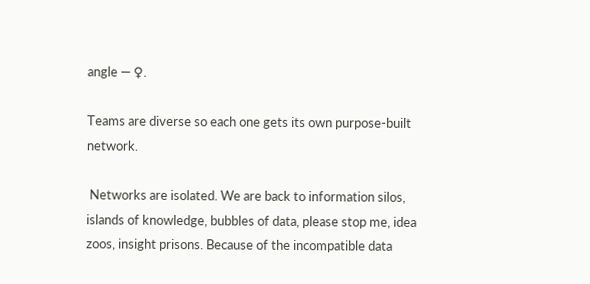angle — ♀.

Teams are diverse so each one gets its own purpose-built network.

 Networks are isolated. We are back to information silos, islands of knowledge, bubbles of data, please stop me, idea zoos, insight prisons. Because of the incompatible data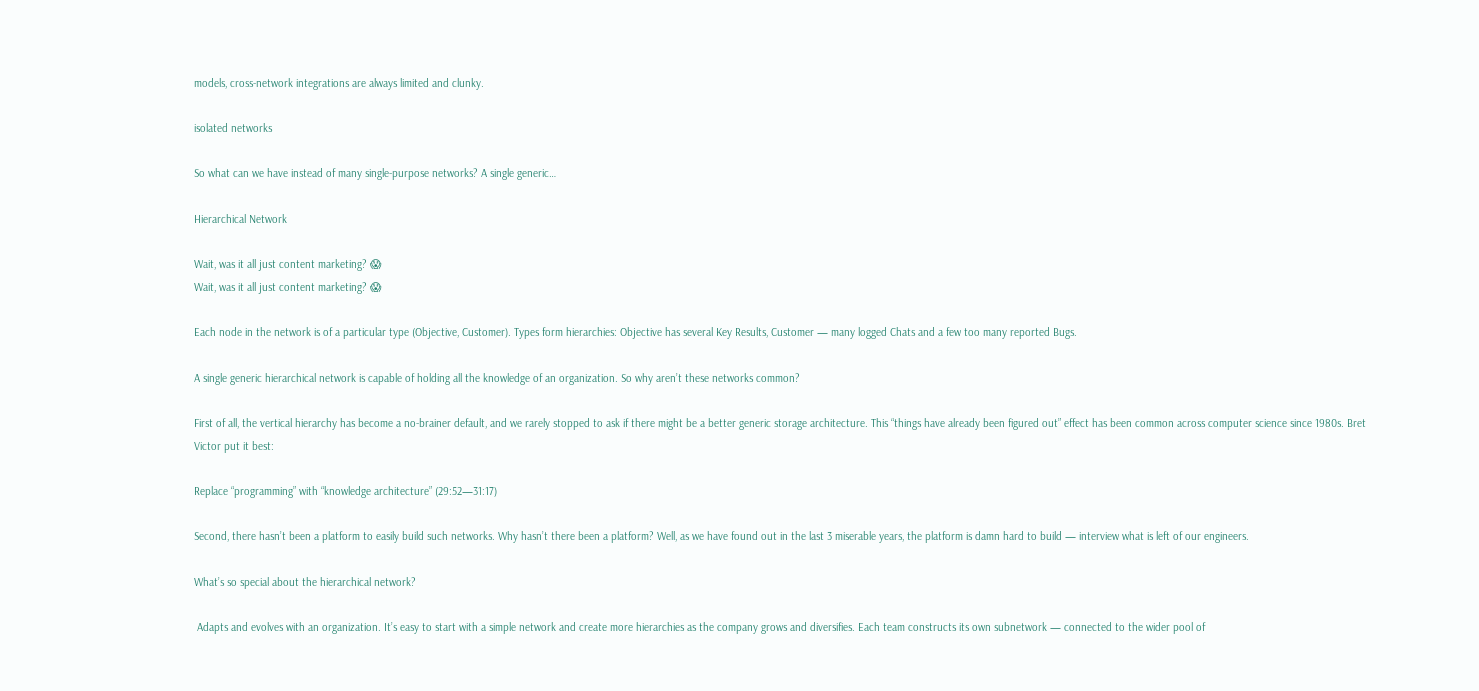models, cross-network integrations are always limited and clunky.

isolated networks

So what can we have instead of many single-purpose networks? A single generic…

Hierarchical Network

Wait, was it all just content marketing? 😱
Wait, was it all just content marketing? 😱

Each node in the network is of a particular type (Objective, Customer). Types form hierarchies: Objective has several Key Results, Customer — many logged Chats and a few too many reported Bugs.

A single generic hierarchical network is capable of holding all the knowledge of an organization. So why aren’t these networks common?

First of all, the vertical hierarchy has become a no-brainer default, and we rarely stopped to ask if there might be a better generic storage architecture. This “things have already been figured out” effect has been common across computer science since 1980s. Bret Victor put it best:

Replace “programming” with “knowledge architecture” (29:52—31:17)

Second, there hasn’t been a platform to easily build such networks. Why hasn’t there been a platform? Well, as we have found out in the last 3 miserable years, the platform is damn hard to build — interview what is left of our engineers.

What’s so special about the hierarchical network?

 Adapts and evolves with an organization. It’s easy to start with a simple network and create more hierarchies as the company grows and diversifies. Each team constructs its own subnetwork — connected to the wider pool of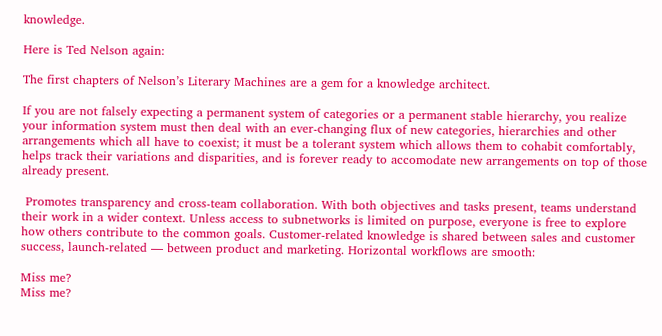knowledge.

Here is Ted Nelson again:

The first chapters of Nelson’s Literary Machines are a gem for a knowledge architect.

If you are not falsely expecting a permanent system of categories or a permanent stable hierarchy, you realize your information system must then deal with an ever-changing flux of new categories, hierarchies and other arrangements which all have to coexist; it must be a tolerant system which allows them to cohabit comfortably, helps track their variations and disparities, and is forever ready to accomodate new arrangements on top of those already present.

 Promotes transparency and cross-team collaboration. With both objectives and tasks present, teams understand their work in a wider context. Unless access to subnetworks is limited on purpose, everyone is free to explore how others contribute to the common goals. Customer-related knowledge is shared between sales and customer success, launch-related — between product and marketing. Horizontal workflows are smooth:

Miss me?
Miss me?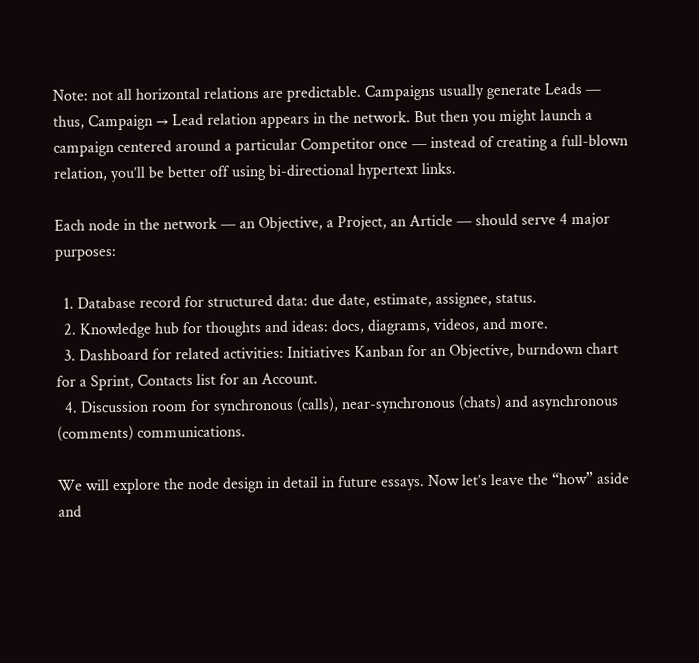Note: not all horizontal relations are predictable. Campaigns usually generate Leads — thus, Campaign → Lead relation appears in the network. But then you might launch a campaign centered around a particular Competitor once — instead of creating a full-blown relation, you’ll be better off using bi-directional hypertext links.

Each node in the network — an Objective, a Project, an Article — should serve 4 major purposes:

  1. Database record for structured data: due date, estimate, assignee, status.
  2. Knowledge hub for thoughts and ideas: docs, diagrams, videos, and more.
  3. Dashboard for related activities: Initiatives Kanban for an Objective, burndown chart for a Sprint, Contacts list for an Account.
  4. Discussion room for synchronous (calls), near-synchronous (chats) and asynchronous (comments) communications.

We will explore the node design in detail in future essays. Now let’s leave the “how” aside and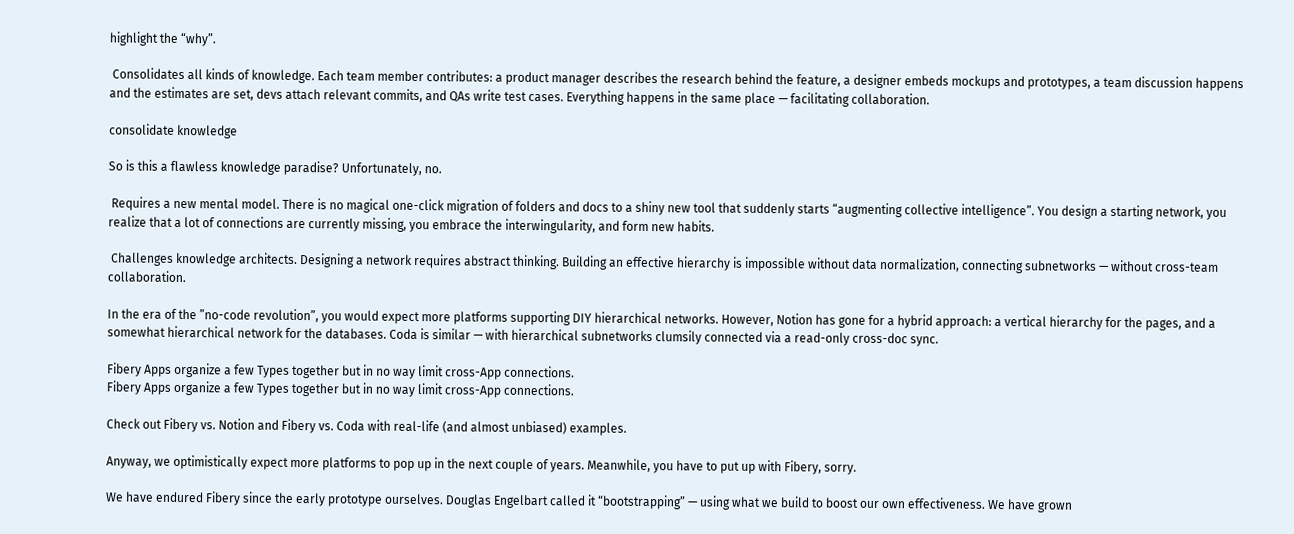highlight the “why”.

 Consolidates all kinds of knowledge. Each team member contributes: a product manager describes the research behind the feature, a designer embeds mockups and prototypes, a team discussion happens and the estimates are set, devs attach relevant commits, and QAs write test cases. Everything happens in the same place — facilitating collaboration.

consolidate knowledge

So is this a flawless knowledge paradise? Unfortunately, no.

 Requires a new mental model. There is no magical one-click migration of folders and docs to a shiny new tool that suddenly starts “augmenting collective intelligence”. You design a starting network, you realize that a lot of connections are currently missing, you embrace the interwingularity, and form new habits.

 Challenges knowledge architects. Designing a network requires abstract thinking. Building an effective hierarchy is impossible without data normalization, connecting subnetworks — without cross-team collaboration.

In the era of the ”no-code revolution”, you would expect more platforms supporting DIY hierarchical networks. However, Notion has gone for a hybrid approach: a vertical hierarchy for the pages, and a somewhat hierarchical network for the databases. Coda is similar — with hierarchical subnetworks clumsily connected via a read-only cross-doc sync.

Fibery Apps organize a few Types together but in no way limit cross-App connections.
Fibery Apps organize a few Types together but in no way limit cross-App connections.

Check out Fibery vs. Notion and Fibery vs. Coda with real-life (and almost unbiased) examples.

Anyway, we optimistically expect more platforms to pop up in the next couple of years. Meanwhile, you have to put up with Fibery, sorry.

We have endured Fibery since the early prototype ourselves. Douglas Engelbart called it “bootstrapping” — using what we build to boost our own effectiveness. We have grown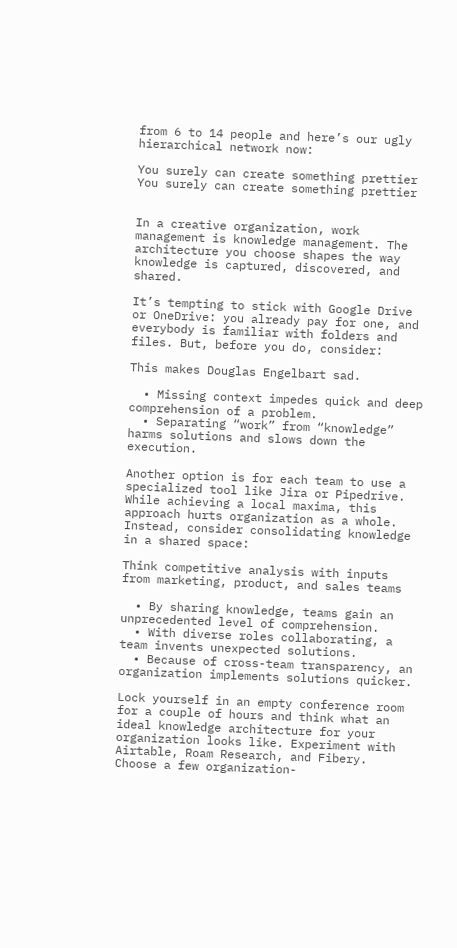from 6 to 14 people and here’s our ugly hierarchical network now:

You surely can create something prettier
You surely can create something prettier


In a creative organization, work management is knowledge management. The architecture you choose shapes the way knowledge is captured, discovered, and shared.

It’s tempting to stick with Google Drive or OneDrive: you already pay for one, and everybody is familiar with folders and files. But, before you do, consider:

This makes Douglas Engelbart sad.

  • Missing context impedes quick and deep comprehension of a problem.
  • Separating “work” from “knowledge” harms solutions and slows down the execution.

Another option is for each team to use a specialized tool like Jira or Pipedrive. While achieving a local maxima, this approach hurts organization as a whole. Instead, consider consolidating knowledge in a shared space:

Think competitive analysis with inputs from marketing, product, and sales teams

  • By sharing knowledge, teams gain an unprecedented level of comprehension.
  • With diverse roles collaborating, a team invents unexpected solutions.
  • Because of cross-team transparency, an organization implements solutions quicker.

Lock yourself in an empty conference room for a couple of hours and think what an ideal knowledge architecture for your organization looks like. Experiment with Airtable, Roam Research, and Fibery. Choose a few organization-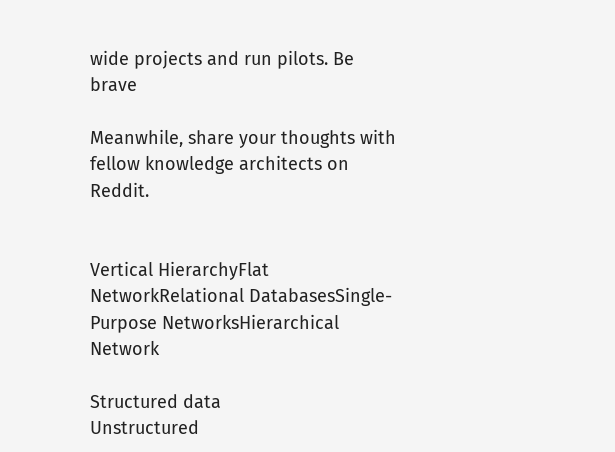wide projects and run pilots. Be brave

Meanwhile, share your thoughts with fellow knowledge architects on Reddit.


Vertical HierarchyFlat NetworkRelational DatabasesSingle-Purpose NetworksHierarchical Network

Structured data
Unstructured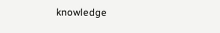knowledge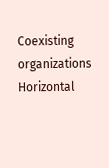Coexisting organizations
Horizontal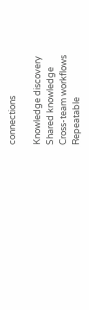connections

Knowledge discovery
Shared knowledge
Cross-team workflows
Repeatable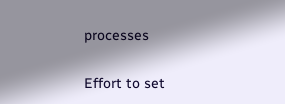processes

Effort to set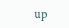up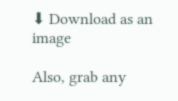⬇ Download as an image

Also, grab any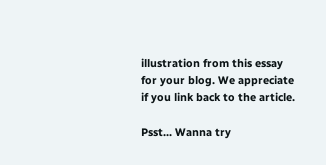illustration from this essay for your blog. We appreciate if you link back to the article.

Psst... Wanna try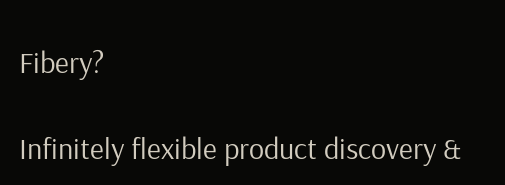Fibery?

Infinitely flexible product discovery &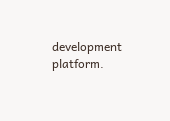development platform.